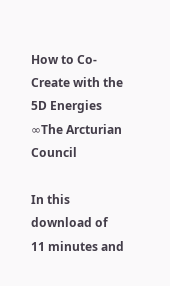How to Co-Create with the 5D Energies ∞The Arcturian Council

In this download of 11 minutes and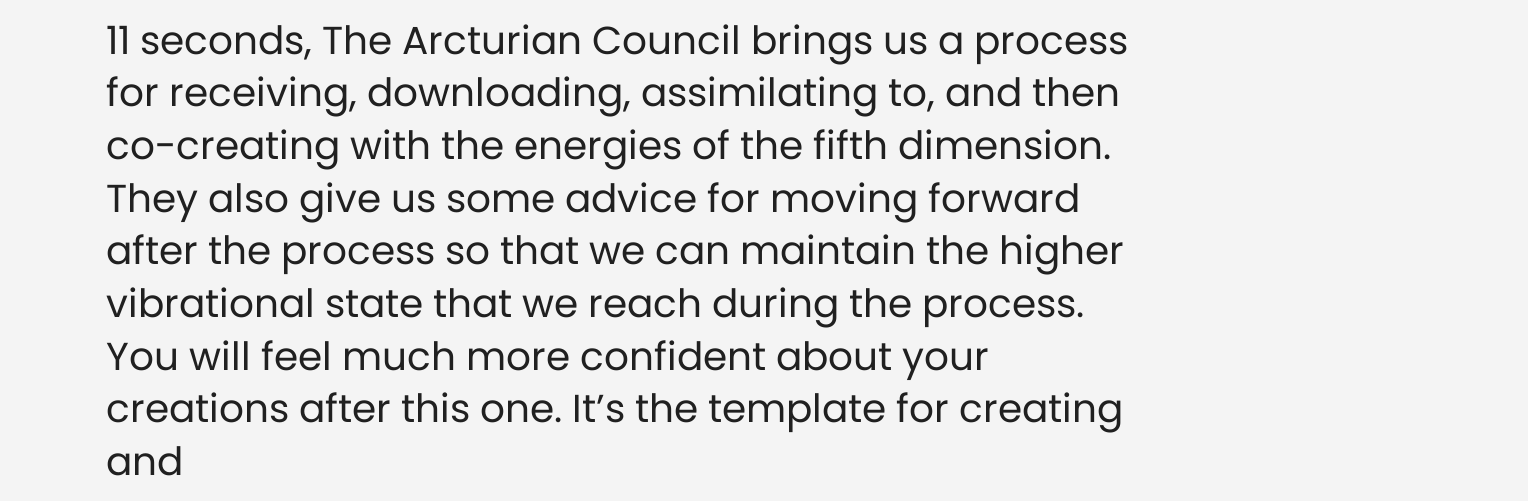11 seconds, The Arcturian Council brings us a process for receiving, downloading, assimilating to, and then co-creating with the energies of the fifth dimension. They also give us some advice for moving forward after the process so that we can maintain the higher vibrational state that we reach during the process. You will feel much more confident about your creations after this one. It’s the template for creating and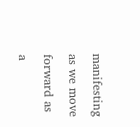manifesting as we move forward as a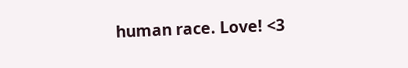human race. Love! <3